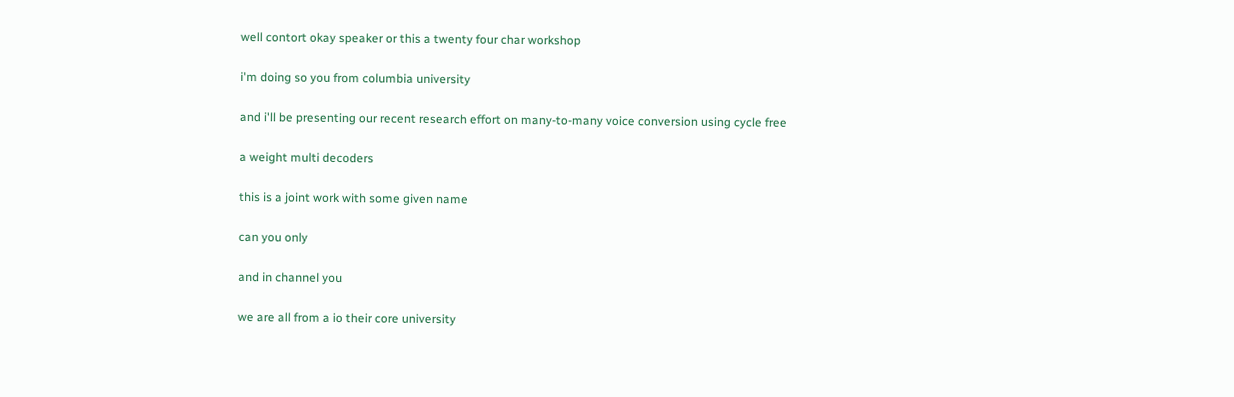well contort okay speaker or this a twenty four char workshop

i'm doing so you from columbia university

and i'll be presenting our recent research effort on many-to-many voice conversion using cycle free

a weight multi decoders

this is a joint work with some given name

can you only

and in channel you

we are all from a io their core university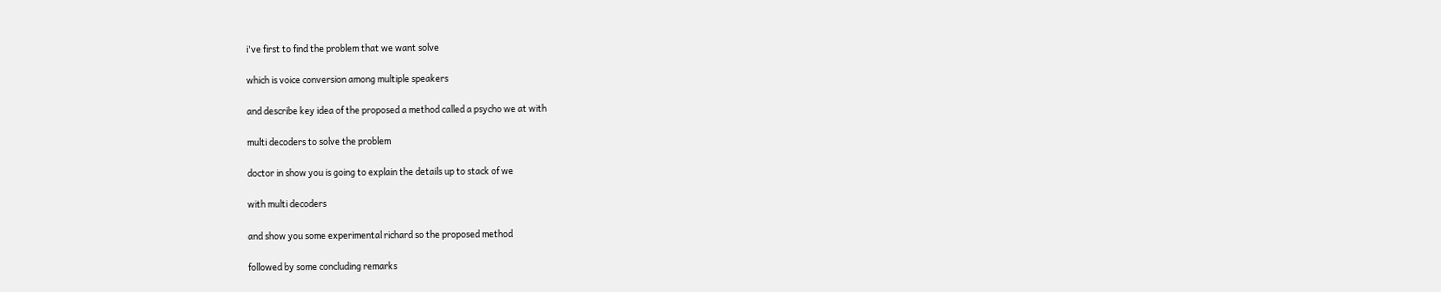i've first to find the problem that we want solve

which is voice conversion among multiple speakers

and describe key idea of the proposed a method called a psycho we at with

multi decoders to solve the problem

doctor in show you is going to explain the details up to stack of we

with multi decoders

and show you some experimental richard so the proposed method

followed by some concluding remarks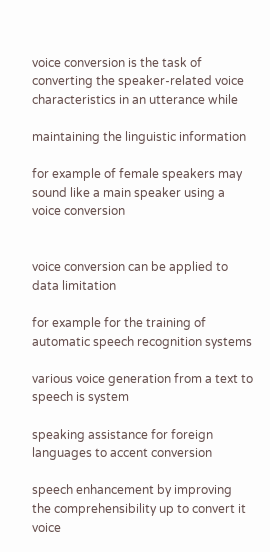voice conversion is the task of converting the speaker-related voice characteristics in an utterance while

maintaining the linguistic information

for example of female speakers may sound like a main speaker using a voice conversion


voice conversion can be applied to data limitation

for example for the training of automatic speech recognition systems

various voice generation from a text to speech is system

speaking assistance for foreign languages to accent conversion

speech enhancement by improving the comprehensibility up to convert it voice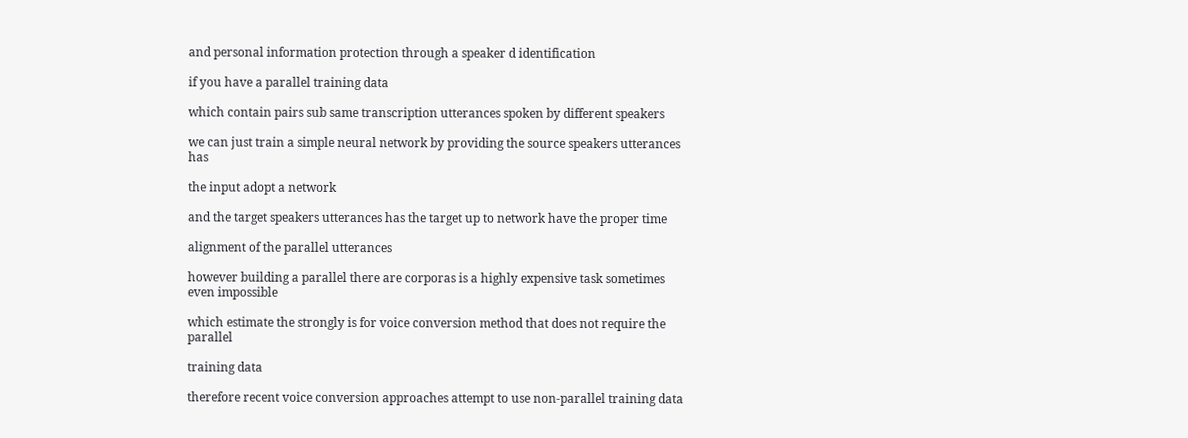and personal information protection through a speaker d identification

if you have a parallel training data

which contain pairs sub same transcription utterances spoken by different speakers

we can just train a simple neural network by providing the source speakers utterances has

the input adopt a network

and the target speakers utterances has the target up to network have the proper time

alignment of the parallel utterances

however building a parallel there are corporas is a highly expensive task sometimes even impossible

which estimate the strongly is for voice conversion method that does not require the parallel

training data

therefore recent voice conversion approaches attempt to use non-parallel training data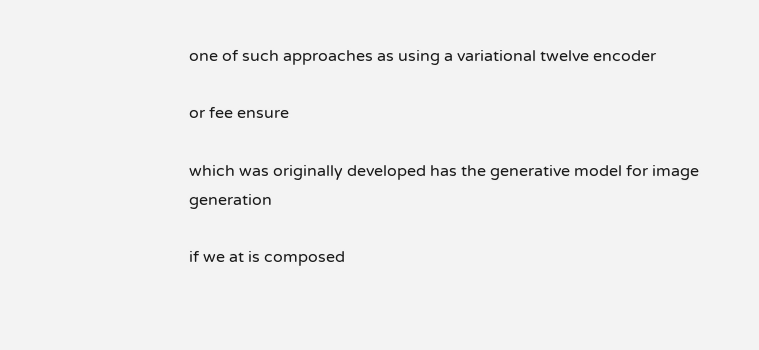one of such approaches as using a variational twelve encoder

or fee ensure

which was originally developed has the generative model for image generation

if we at is composed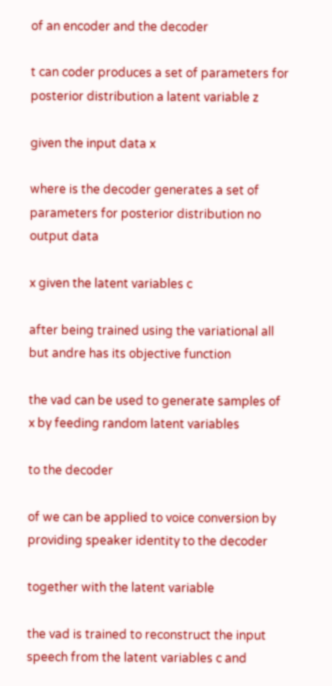of an encoder and the decoder

t can coder produces a set of parameters for posterior distribution a latent variable z

given the input data x

where is the decoder generates a set of parameters for posterior distribution no output data

x given the latent variables c

after being trained using the variational all but andre has its objective function

the vad can be used to generate samples of x by feeding random latent variables

to the decoder

of we can be applied to voice conversion by providing speaker identity to the decoder

together with the latent variable

the vad is trained to reconstruct the input speech from the latent variables c and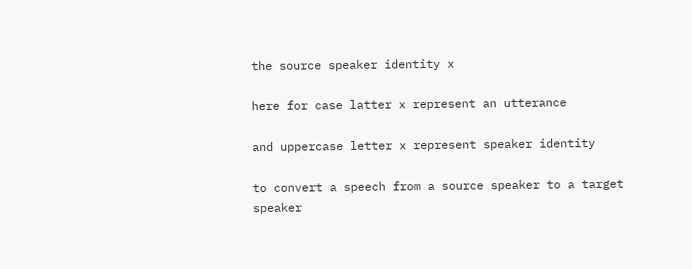the source speaker identity x

here for case latter x represent an utterance

and uppercase letter x represent speaker identity

to convert a speech from a source speaker to a target speaker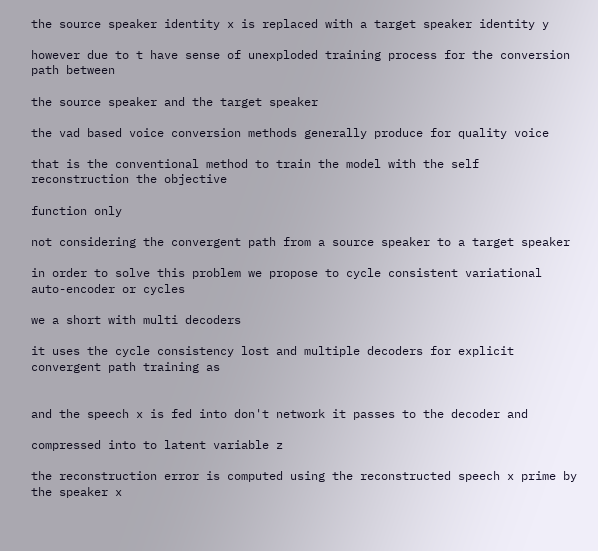the source speaker identity x is replaced with a target speaker identity y

however due to t have sense of unexploded training process for the conversion path between

the source speaker and the target speaker

the vad based voice conversion methods generally produce for quality voice

that is the conventional method to train the model with the self reconstruction the objective

function only

not considering the convergent path from a source speaker to a target speaker

in order to solve this problem we propose to cycle consistent variational auto-encoder or cycles

we a short with multi decoders

it uses the cycle consistency lost and multiple decoders for explicit convergent path training as


and the speech x is fed into don't network it passes to the decoder and

compressed into to latent variable z

the reconstruction error is computed using the reconstructed speech x prime by the speaker x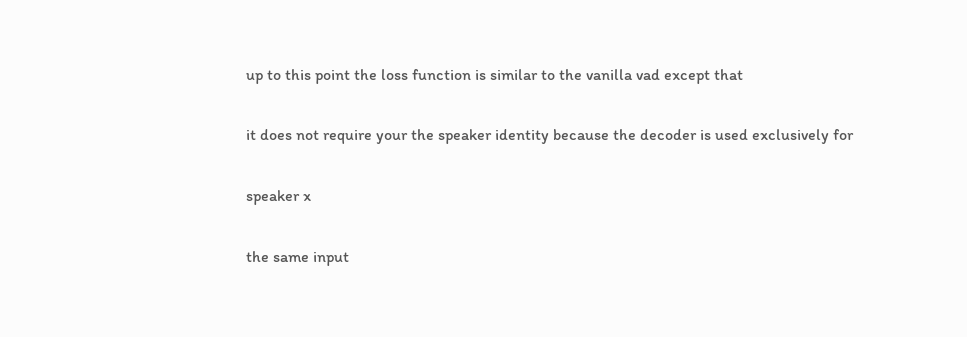up to this point the loss function is similar to the vanilla vad except that

it does not require your the speaker identity because the decoder is used exclusively for

speaker x

the same input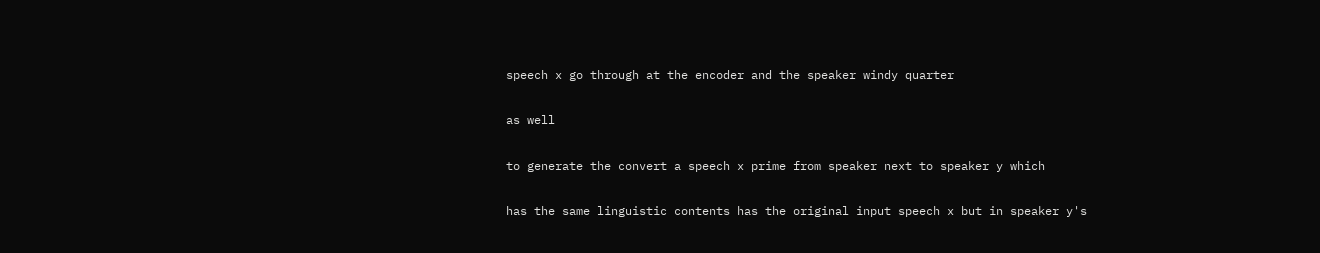speech x go through at the encoder and the speaker windy quarter

as well

to generate the convert a speech x prime from speaker next to speaker y which

has the same linguistic contents has the original input speech x but in speaker y's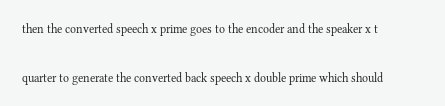then the converted speech x prime goes to the encoder and the speaker x t

quarter to generate the converted back speech x double prime which should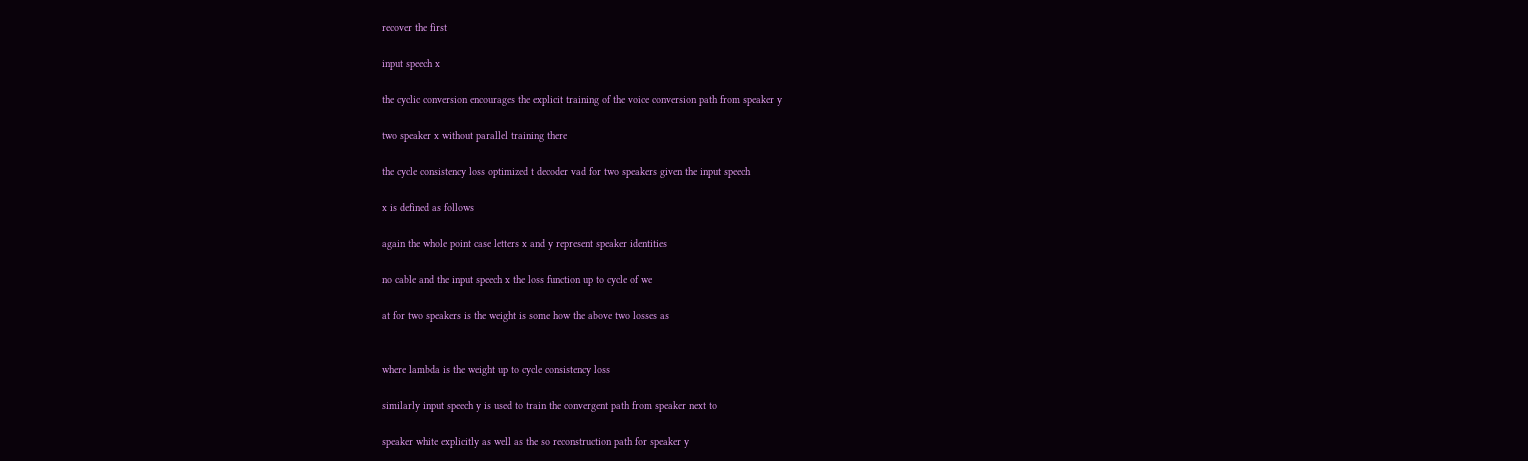recover the first

input speech x

the cyclic conversion encourages the explicit training of the voice conversion path from speaker y

two speaker x without parallel training there

the cycle consistency loss optimized t decoder vad for two speakers given the input speech

x is defined as follows

again the whole point case letters x and y represent speaker identities

no cable and the input speech x the loss function up to cycle of we

at for two speakers is the weight is some how the above two losses as


where lambda is the weight up to cycle consistency loss

similarly input speech y is used to train the convergent path from speaker next to

speaker white explicitly as well as the so reconstruction path for speaker y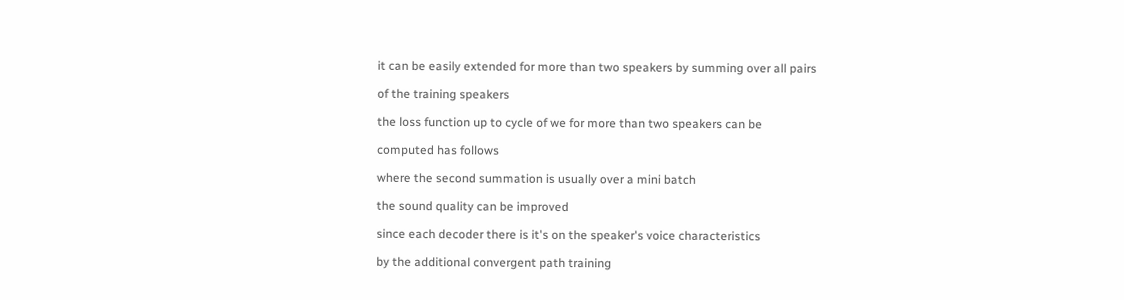it can be easily extended for more than two speakers by summing over all pairs

of the training speakers

the loss function up to cycle of we for more than two speakers can be

computed has follows

where the second summation is usually over a mini batch

the sound quality can be improved

since each decoder there is it's on the speaker's voice characteristics

by the additional convergent path training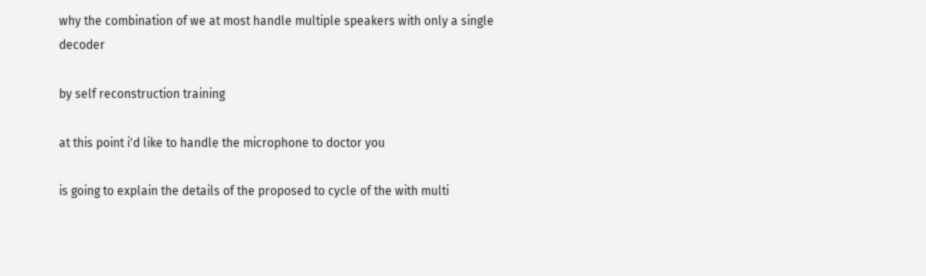why the combination of we at most handle multiple speakers with only a single decoder

by self reconstruction training

at this point i'd like to handle the microphone to doctor you

is going to explain the details of the proposed to cycle of the with multi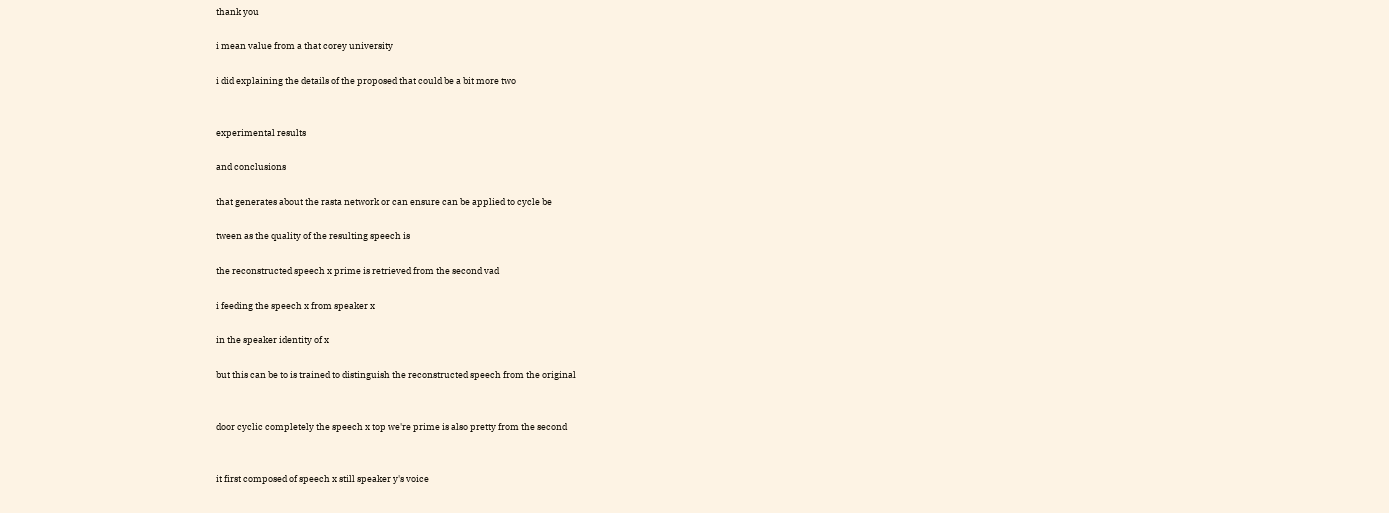thank you

i mean value from a that corey university

i did explaining the details of the proposed that could be a bit more two


experimental results

and conclusions

that generates about the rasta network or can ensure can be applied to cycle be

tween as the quality of the resulting speech is

the reconstructed speech x prime is retrieved from the second vad

i feeding the speech x from speaker x

in the speaker identity of x

but this can be to is trained to distinguish the reconstructed speech from the original


door cyclic completely the speech x top we're prime is also pretty from the second


it first composed of speech x still speaker y's voice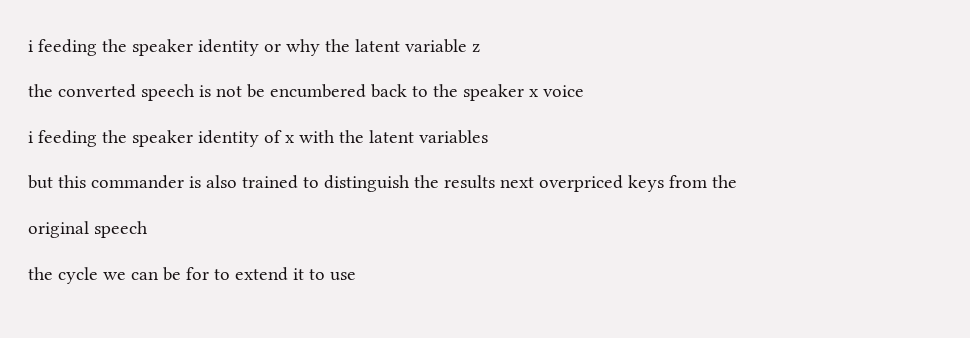i feeding the speaker identity or why the latent variable z

the converted speech is not be encumbered back to the speaker x voice

i feeding the speaker identity of x with the latent variables

but this commander is also trained to distinguish the results next overpriced keys from the

original speech

the cycle we can be for to extend it to use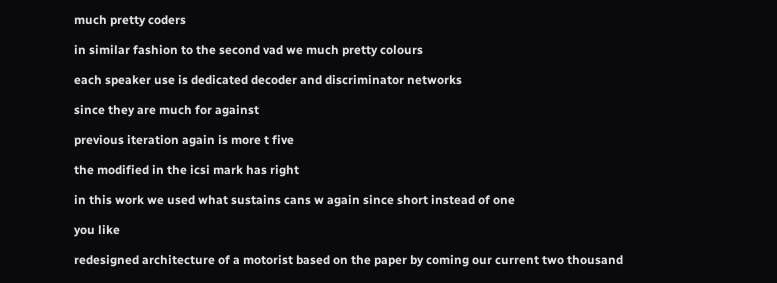much pretty coders

in similar fashion to the second vad we much pretty colours

each speaker use is dedicated decoder and discriminator networks

since they are much for against

previous iteration again is more t five

the modified in the icsi mark has right

in this work we used what sustains cans w again since short instead of one

you like

redesigned architecture of a motorist based on the paper by coming our current two thousand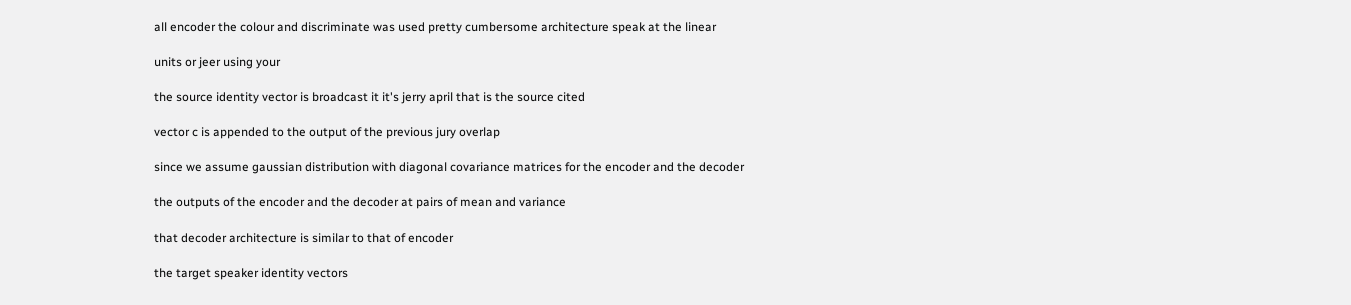all encoder the colour and discriminate was used pretty cumbersome architecture speak at the linear

units or jeer using your

the source identity vector is broadcast it it's jerry april that is the source cited

vector c is appended to the output of the previous jury overlap

since we assume gaussian distribution with diagonal covariance matrices for the encoder and the decoder

the outputs of the encoder and the decoder at pairs of mean and variance

that decoder architecture is similar to that of encoder

the target speaker identity vectors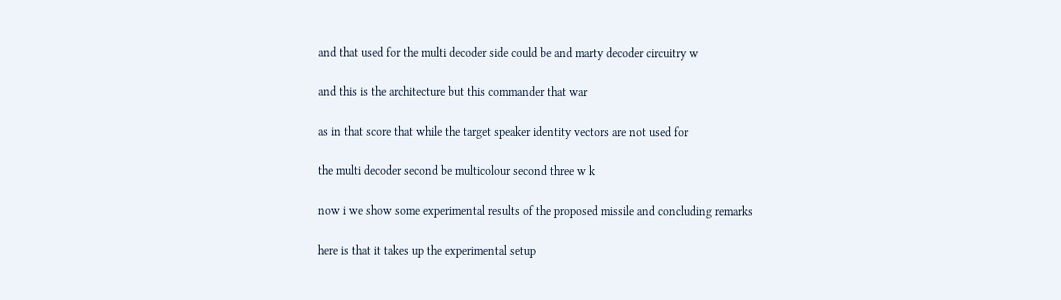and that used for the multi decoder side could be and marty decoder circuitry w

and this is the architecture but this commander that war

as in that score that while the target speaker identity vectors are not used for

the multi decoder second be multicolour second three w k

now i we show some experimental results of the proposed missile and concluding remarks

here is that it takes up the experimental setup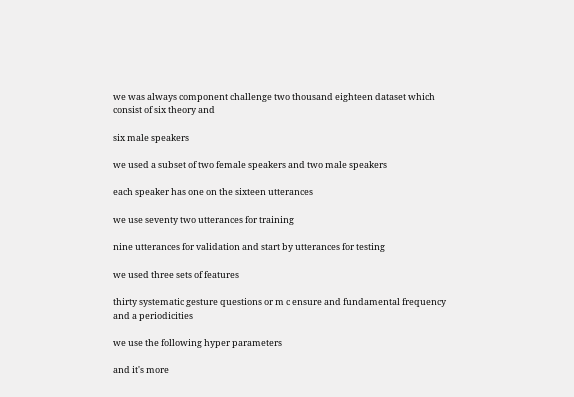we was always component challenge two thousand eighteen dataset which consist of six theory and

six male speakers

we used a subset of two female speakers and two male speakers

each speaker has one on the sixteen utterances

we use seventy two utterances for training

nine utterances for validation and start by utterances for testing

we used three sets of features

thirty systematic gesture questions or m c ensure and fundamental frequency and a periodicities

we use the following hyper parameters

and it's more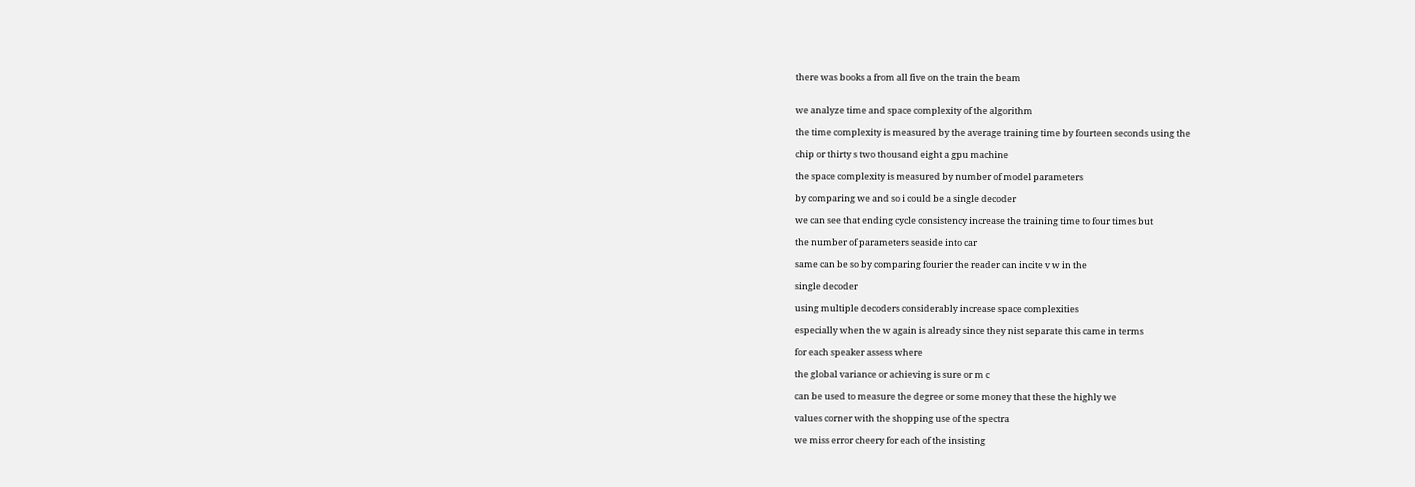there was books a from all five on the train the beam


we analyze time and space complexity of the algorithm

the time complexity is measured by the average training time by fourteen seconds using the

chip or thirty s two thousand eight a gpu machine

the space complexity is measured by number of model parameters

by comparing we and so i could be a single decoder

we can see that ending cycle consistency increase the training time to four times but

the number of parameters seaside into car

same can be so by comparing fourier the reader can incite v w in the

single decoder

using multiple decoders considerably increase space complexities

especially when the w again is already since they nist separate this came in terms

for each speaker assess where

the global variance or achieving is sure or m c

can be used to measure the degree or some money that these the highly we

values corner with the shopping use of the spectra

we miss error cheery for each of the insisting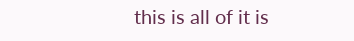this is all of it is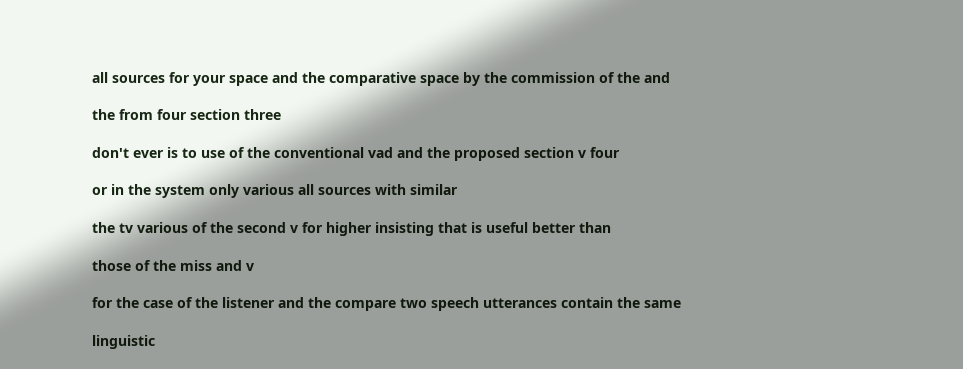all sources for your space and the comparative space by the commission of the and

the from four section three

don't ever is to use of the conventional vad and the proposed section v four

or in the system only various all sources with similar

the tv various of the second v for higher insisting that is useful better than

those of the miss and v

for the case of the listener and the compare two speech utterances contain the same

linguistic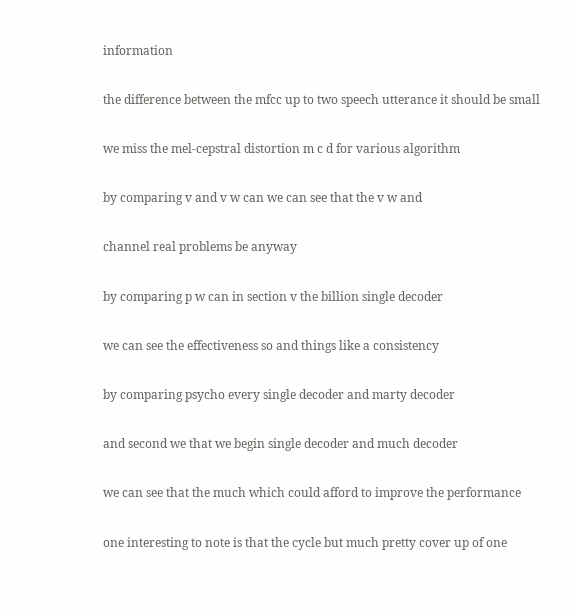information

the difference between the mfcc up to two speech utterance it should be small

we miss the mel-cepstral distortion m c d for various algorithm

by comparing v and v w can we can see that the v w and

channel real problems be anyway

by comparing p w can in section v the billion single decoder

we can see the effectiveness so and things like a consistency

by comparing psycho every single decoder and marty decoder

and second we that we begin single decoder and much decoder

we can see that the much which could afford to improve the performance

one interesting to note is that the cycle but much pretty cover up of one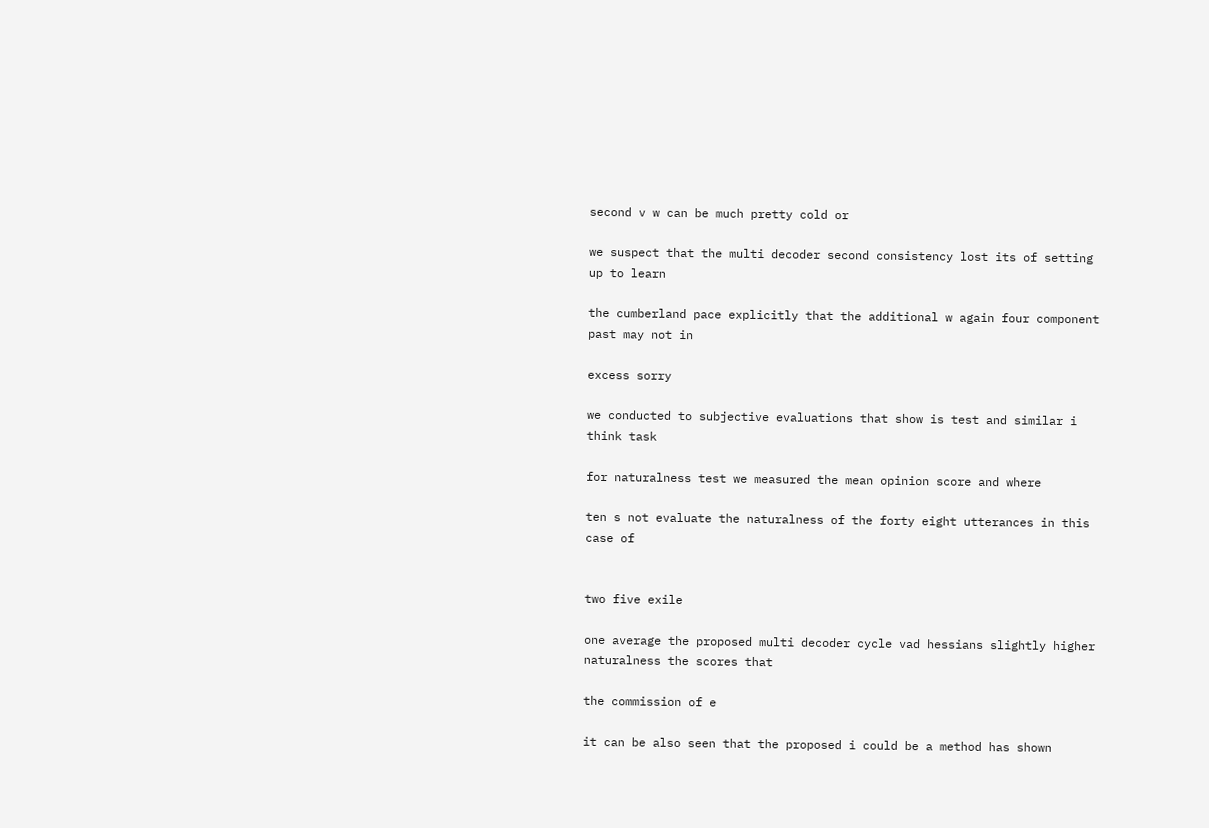second v w can be much pretty cold or

we suspect that the multi decoder second consistency lost its of setting up to learn

the cumberland pace explicitly that the additional w again four component past may not in

excess sorry

we conducted to subjective evaluations that show is test and similar i think task

for naturalness test we measured the mean opinion score and where

ten s not evaluate the naturalness of the forty eight utterances in this case of


two five exile

one average the proposed multi decoder cycle vad hessians slightly higher naturalness the scores that

the commission of e

it can be also seen that the proposed i could be a method has shown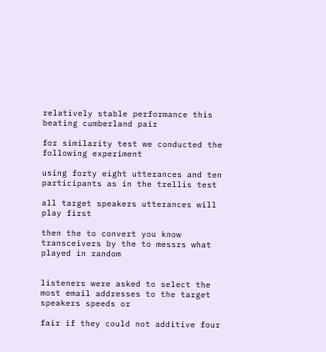relatively stable performance this beating cumberland pair

for similarity test we conducted the following experiment

using forty eight utterances and ten participants as in the trellis test

all target speakers utterances will play first

then the to convert you know transceivers by the to messrs what played in random


listeners were asked to select the most email addresses to the target speakers speeds or

fair if they could not additive four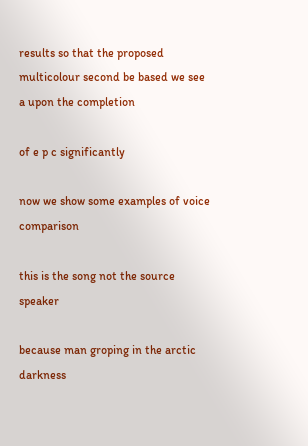results so that the proposed multicolour second be based we see a upon the completion

of e p c significantly

now we show some examples of voice comparison

this is the song not the source speaker

because man groping in the arctic darkness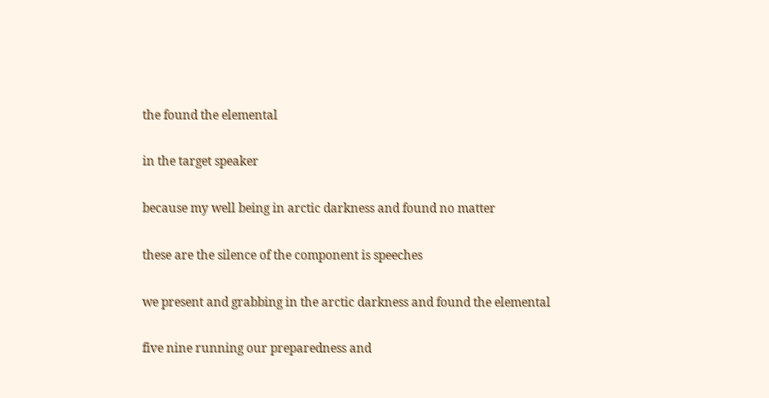the found the elemental

in the target speaker

because my well being in arctic darkness and found no matter

these are the silence of the component is speeches

we present and grabbing in the arctic darkness and found the elemental

five nine running our preparedness and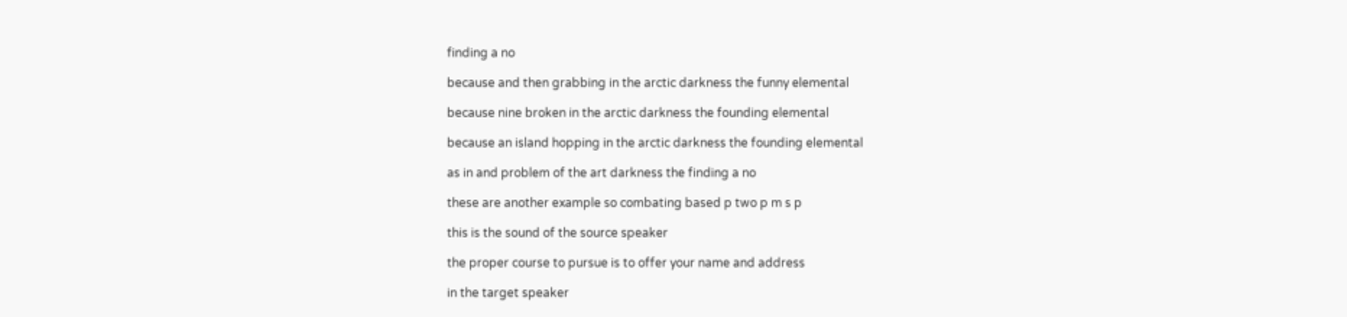finding a no

because and then grabbing in the arctic darkness the funny elemental

because nine broken in the arctic darkness the founding elemental

because an island hopping in the arctic darkness the founding elemental

as in and problem of the art darkness the finding a no

these are another example so combating based p two p m s p

this is the sound of the source speaker

the proper course to pursue is to offer your name and address

in the target speaker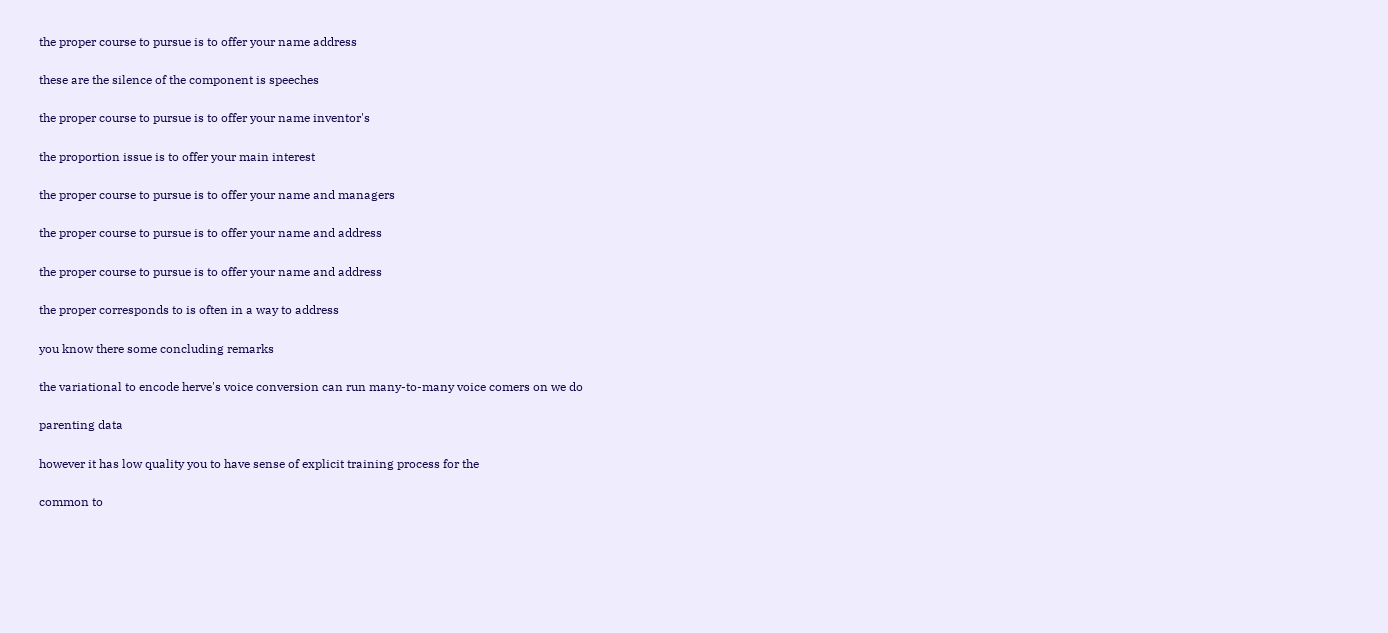the proper course to pursue is to offer your name address

these are the silence of the component is speeches

the proper course to pursue is to offer your name inventor's

the proportion issue is to offer your main interest

the proper course to pursue is to offer your name and managers

the proper course to pursue is to offer your name and address

the proper course to pursue is to offer your name and address

the proper corresponds to is often in a way to address

you know there some concluding remarks

the variational to encode herve's voice conversion can run many-to-many voice comers on we do

parenting data

however it has low quality you to have sense of explicit training process for the

common to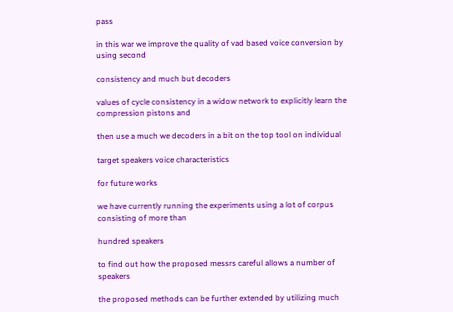pass

in this war we improve the quality of vad based voice conversion by using second

consistency and much but decoders

values of cycle consistency in a widow network to explicitly learn the compression pistons and

then use a much we decoders in a bit on the top tool on individual

target speakers voice characteristics

for future works

we have currently running the experiments using a lot of corpus consisting of more than

hundred speakers

to find out how the proposed messrs careful allows a number of speakers

the proposed methods can be further extended by utilizing much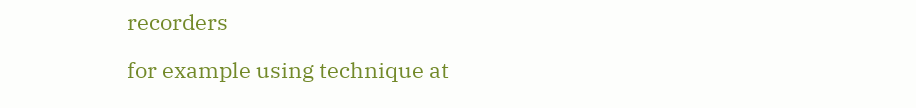recorders

for example using technique at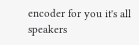encoder for you it's all speakers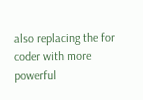also replacing the for coder with more powerful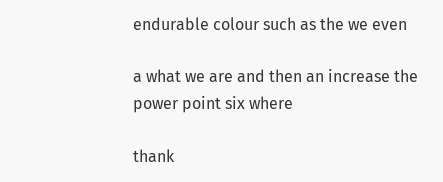endurable colour such as the we even

a what we are and then an increase the power point six where

thank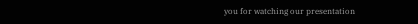you for watching our presentation